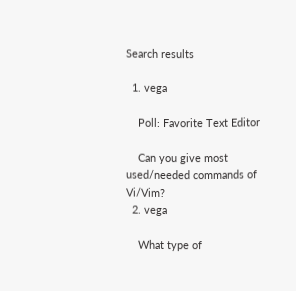Search results

  1. vega

    Poll: Favorite Text Editor

    Can you give most used/needed commands of Vi/Vim?
  2. vega

    What type of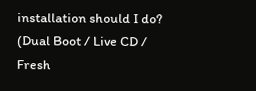installation should I do? (Dual Boot / Live CD / Fresh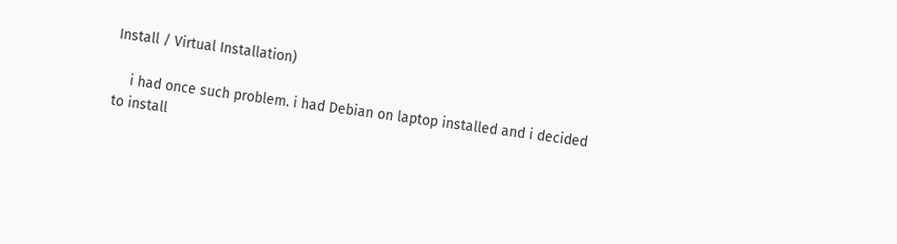Install / Virtual Installation)

    i had once such problem. i had Debian on laptop installed and i decided to install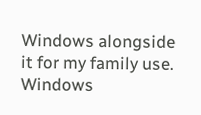Windows alongside it for my family use. Windows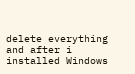delete everything and after i installed Windows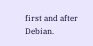first and after Debian.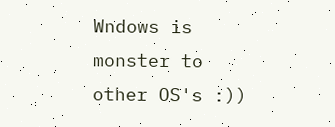Wndows is monster to other OS's :))